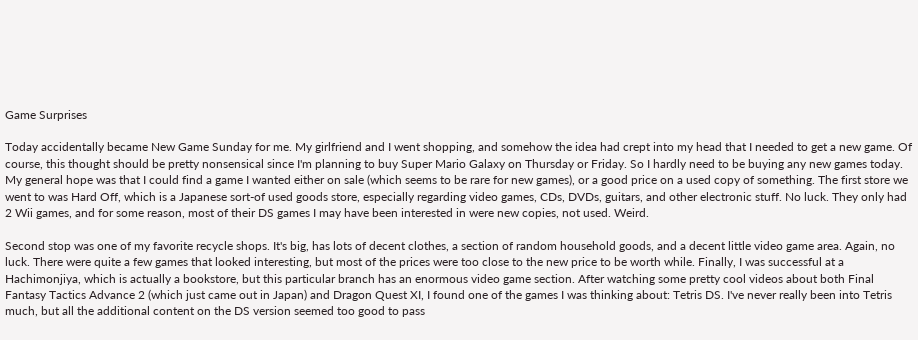Game Surprises

Today accidentally became New Game Sunday for me. My girlfriend and I went shopping, and somehow the idea had crept into my head that I needed to get a new game. Of course, this thought should be pretty nonsensical since I'm planning to buy Super Mario Galaxy on Thursday or Friday. So I hardly need to be buying any new games today. My general hope was that I could find a game I wanted either on sale (which seems to be rare for new games), or a good price on a used copy of something. The first store we went to was Hard Off, which is a Japanese sort-of used goods store, especially regarding video games, CDs, DVDs, guitars, and other electronic stuff. No luck. They only had 2 Wii games, and for some reason, most of their DS games I may have been interested in were new copies, not used. Weird.

Second stop was one of my favorite recycle shops. It's big, has lots of decent clothes, a section of random household goods, and a decent little video game area. Again, no luck. There were quite a few games that looked interesting, but most of the prices were too close to the new price to be worth while. Finally, I was successful at a Hachimonjiya, which is actually a bookstore, but this particular branch has an enormous video game section. After watching some pretty cool videos about both Final Fantasy Tactics Advance 2 (which just came out in Japan) and Dragon Quest XI, I found one of the games I was thinking about: Tetris DS. I've never really been into Tetris much, but all the additional content on the DS version seemed too good to pass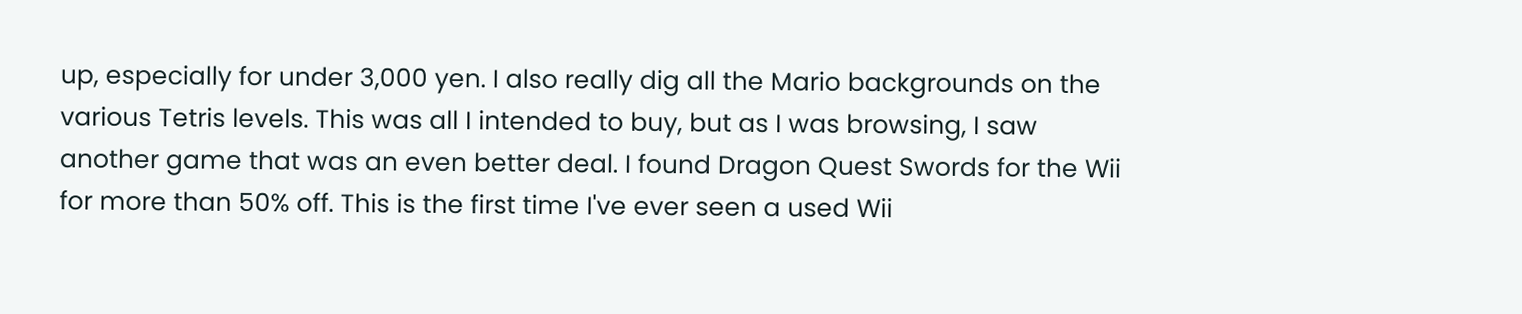up, especially for under 3,000 yen. I also really dig all the Mario backgrounds on the various Tetris levels. This was all I intended to buy, but as I was browsing, I saw another game that was an even better deal. I found Dragon Quest Swords for the Wii for more than 50% off. This is the first time I've ever seen a used Wii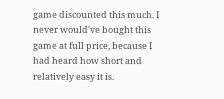game discounted this much. I never would've bought this game at full price, because I had heard how short and relatively easy it is.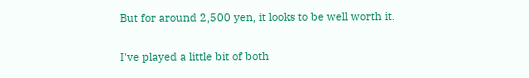But for around 2,500 yen, it looks to be well worth it.

I've played a little bit of both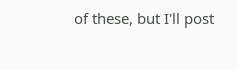of these, but I'll post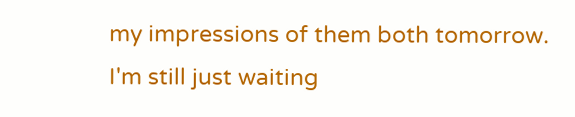my impressions of them both tomorrow. I'm still just waiting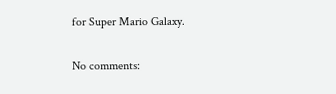for Super Mario Galaxy.

No comments: